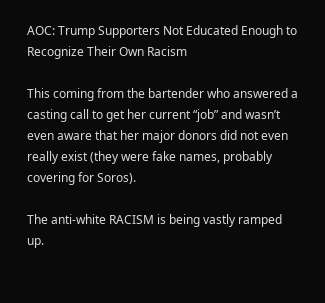AOC: Trump Supporters Not Educated Enough to Recognize Their Own Racism

This coming from the bartender who answered a casting call to get her current “job” and wasn’t even aware that her major donors did not even really exist (they were fake names, probably covering for Soros).

The anti-white RACISM is being vastly ramped up.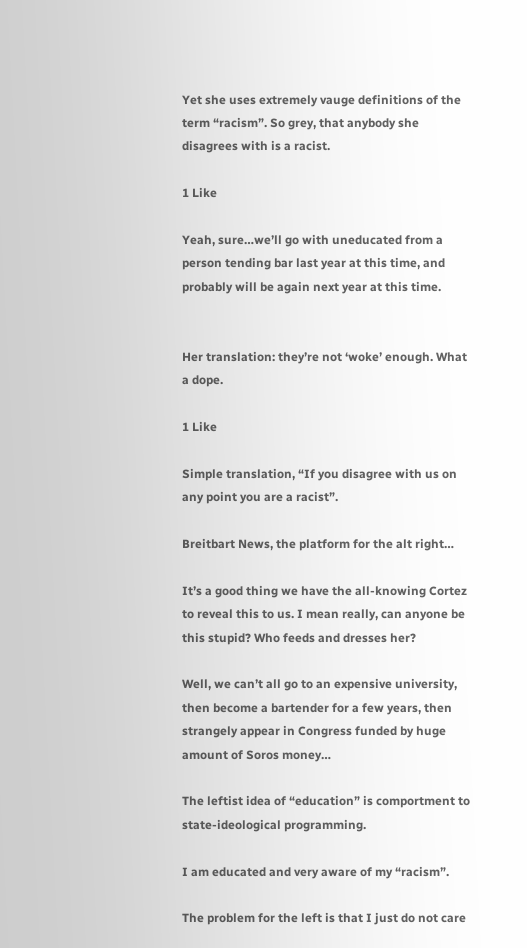Yet she uses extremely vauge definitions of the term “racism”. So grey, that anybody she disagrees with is a racist.

1 Like

Yeah, sure…we’ll go with uneducated from a person tending bar last year at this time, and probably will be again next year at this time.


Her translation: they’re not ‘woke’ enough. What a dope.

1 Like

Simple translation, “If you disagree with us on any point you are a racist”.

Breitbart News, the platform for the alt right…

It’s a good thing we have the all-knowing Cortez to reveal this to us. I mean really, can anyone be this stupid? Who feeds and dresses her?

Well, we can’t all go to an expensive university, then become a bartender for a few years, then strangely appear in Congress funded by huge amount of Soros money…

The leftist idea of “education” is comportment to state-ideological programming.

I am educated and very aware of my “racism”.

The problem for the left is that I just do not care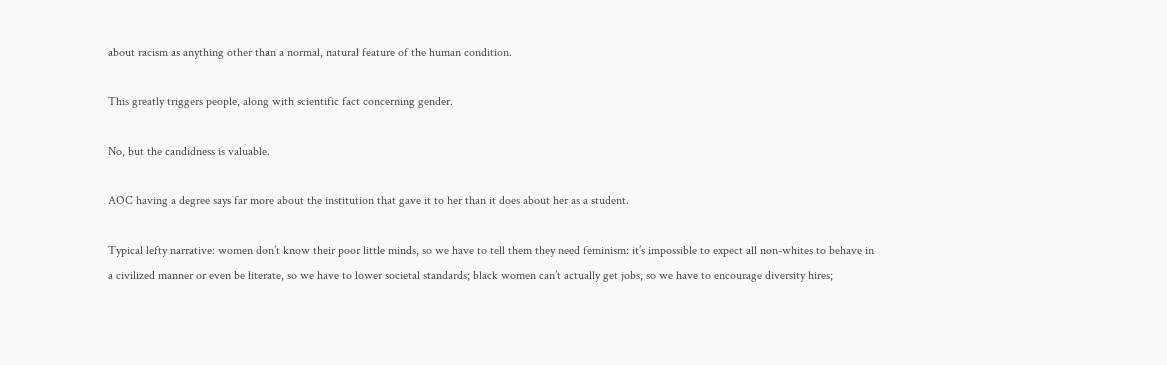about racism as anything other than a normal, natural feature of the human condition.

This greatly triggers people, along with scientific fact concerning gender.

No, but the candidness is valuable.

AOC having a degree says far more about the institution that gave it to her than it does about her as a student.

Typical lefty narrative: women don’t know their poor little minds, so we have to tell them they need feminism: it’s impossible to expect all non-whites to behave in a civilized manner or even be literate, so we have to lower societal standards; black women can’t actually get jobs, so we have to encourage diversity hires;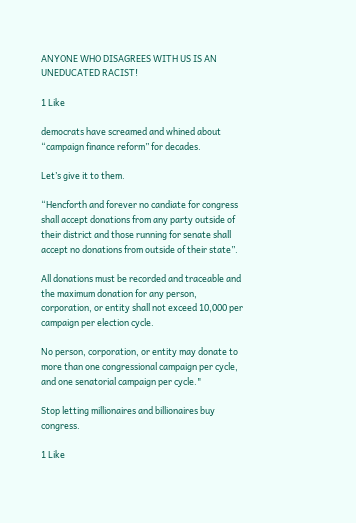ANYONE WHO DISAGREES WITH US IS AN UNEDUCATED RACIST!

1 Like

democrats have screamed and whined about “campaign finance reform” for decades.

Let’s give it to them.

“Hencforth and forever no candiate for congress shall accept donations from any party outside of their district and those running for senate shall accept no donations from outside of their state”.

All donations must be recorded and traceable and the maximum donation for any person, corporation, or entity shall not exceed 10,000 per campaign per election cycle.

No person, corporation, or entity may donate to more than one congressional campaign per cycle, and one senatorial campaign per cycle."

Stop letting millionaires and billionaires buy congress.

1 Like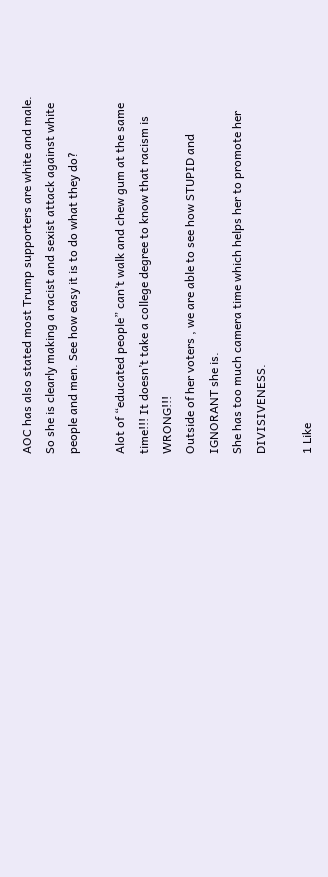AOC has also stated most Trump supporters are white and male. So she is clearly making a racist and sexist attack against white people and men. See how easy it is to do what they do?

Alot of “educated people” can’t walk and chew gum at the same time!!! It doesn’t take a college degree to know that racism is WRONG!!!
Outside of her voters , we are able to see how STUPID and IGNORANT she is.
She has too much camera time which helps her to promote her DIVISIVENESS.

1 Like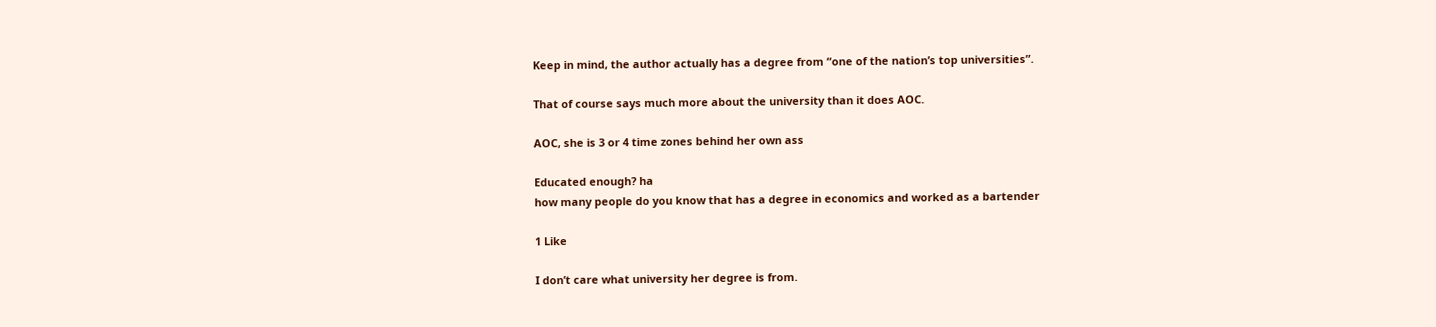Keep in mind, the author actually has a degree from “one of the nation’s top universities”.

That of course says much more about the university than it does AOC.

AOC, she is 3 or 4 time zones behind her own ass

Educated enough? ha
how many people do you know that has a degree in economics and worked as a bartender

1 Like

I don’t care what university her degree is from.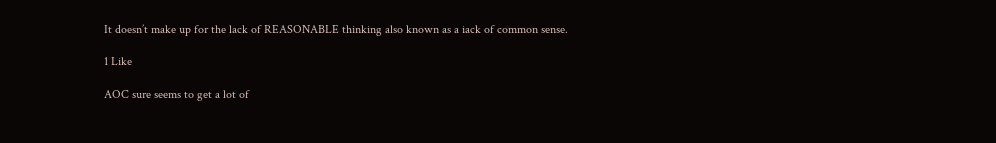It doesn’t make up for the lack of REASONABLE thinking also known as a iack of common sense.

1 Like

AOC sure seems to get a lot of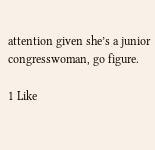attention given she’s a junior congresswoman, go figure.

1 Like